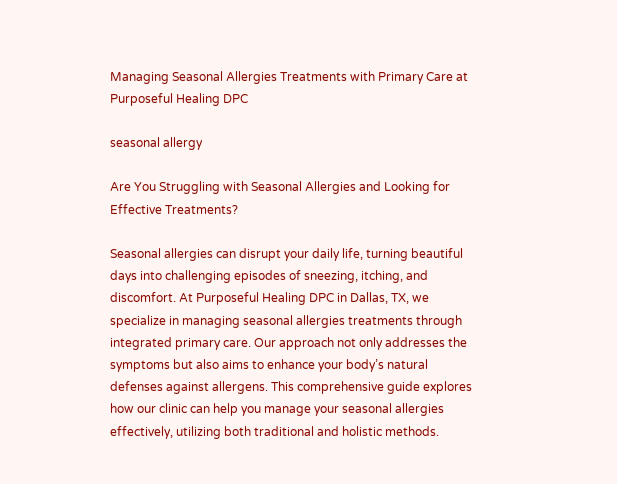Managing Seasonal Allergies Treatments with Primary Care at Purposeful Healing DPC

seasonal allergy

Are You Struggling with Seasonal Allergies and Looking for Effective Treatments?

Seasonal allergies can disrupt your daily life, turning beautiful days into challenging episodes of sneezing, itching, and discomfort. At Purposeful Healing DPC in Dallas, TX, we specialize in managing seasonal allergies treatments through integrated primary care. Our approach not only addresses the symptoms but also aims to enhance your body’s natural defenses against allergens. This comprehensive guide explores how our clinic can help you manage your seasonal allergies effectively, utilizing both traditional and holistic methods.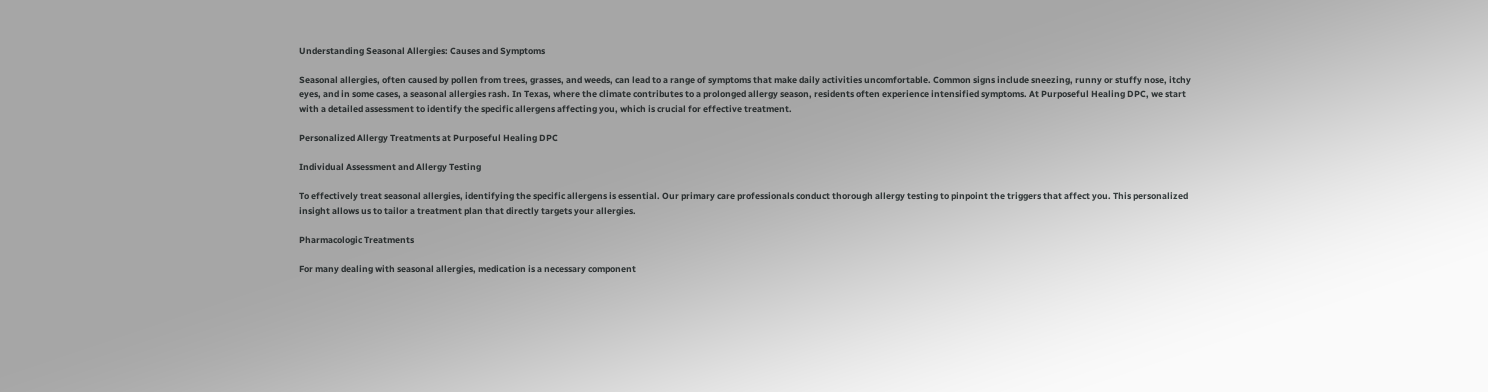Understanding Seasonal Allergies: Causes and Symptoms

Seasonal allergies, often caused by pollen from trees, grasses, and weeds, can lead to a range of symptoms that make daily activities uncomfortable. Common signs include sneezing, runny or stuffy nose, itchy eyes, and in some cases, a seasonal allergies rash. In Texas, where the climate contributes to a prolonged allergy season, residents often experience intensified symptoms. At Purposeful Healing DPC, we start with a detailed assessment to identify the specific allergens affecting you, which is crucial for effective treatment.

Personalized Allergy Treatments at Purposeful Healing DPC

Individual Assessment and Allergy Testing

To effectively treat seasonal allergies, identifying the specific allergens is essential. Our primary care professionals conduct thorough allergy testing to pinpoint the triggers that affect you. This personalized insight allows us to tailor a treatment plan that directly targets your allergies.

Pharmacologic Treatments

For many dealing with seasonal allergies, medication is a necessary component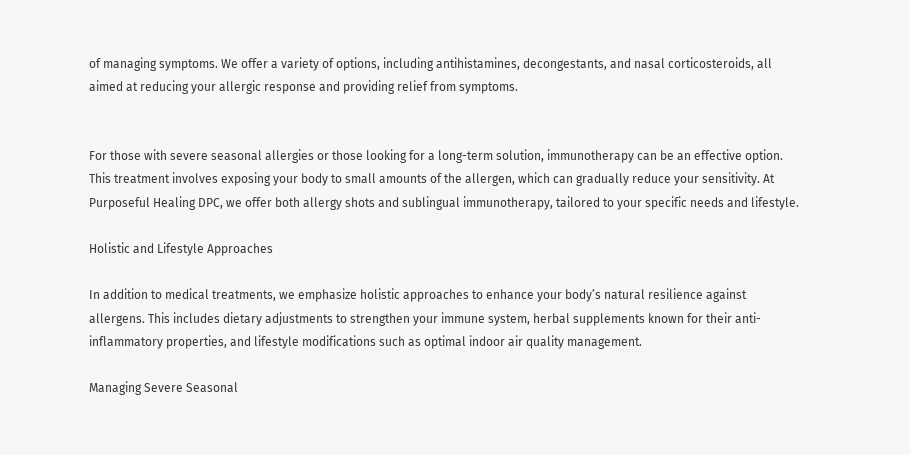of managing symptoms. We offer a variety of options, including antihistamines, decongestants, and nasal corticosteroids, all aimed at reducing your allergic response and providing relief from symptoms.


For those with severe seasonal allergies or those looking for a long-term solution, immunotherapy can be an effective option. This treatment involves exposing your body to small amounts of the allergen, which can gradually reduce your sensitivity. At Purposeful Healing DPC, we offer both allergy shots and sublingual immunotherapy, tailored to your specific needs and lifestyle.

Holistic and Lifestyle Approaches

In addition to medical treatments, we emphasize holistic approaches to enhance your body’s natural resilience against allergens. This includes dietary adjustments to strengthen your immune system, herbal supplements known for their anti-inflammatory properties, and lifestyle modifications such as optimal indoor air quality management.

Managing Severe Seasonal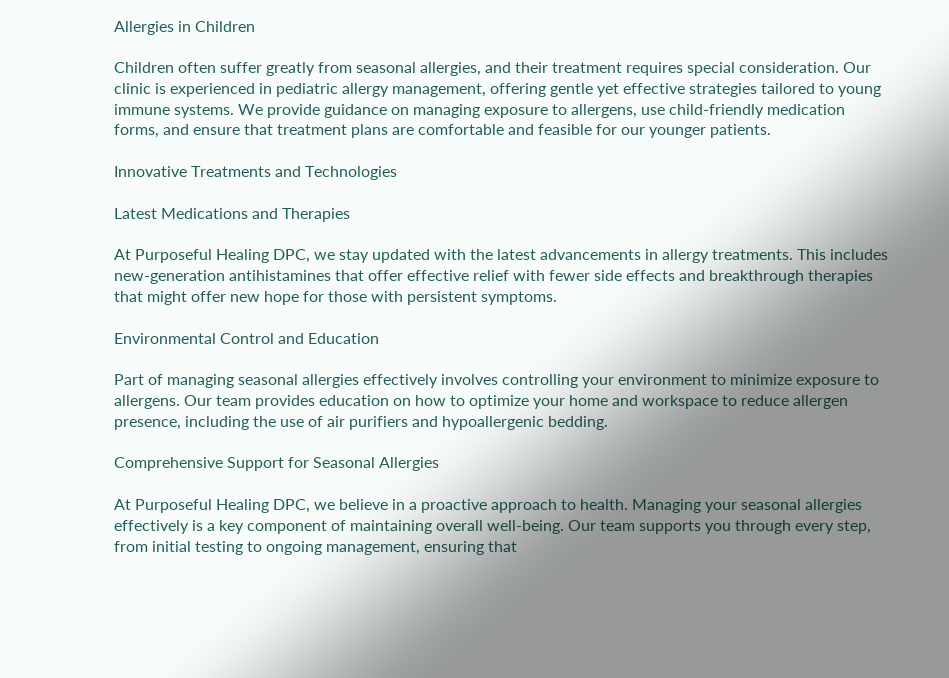Allergies in Children

Children often suffer greatly from seasonal allergies, and their treatment requires special consideration. Our clinic is experienced in pediatric allergy management, offering gentle yet effective strategies tailored to young immune systems. We provide guidance on managing exposure to allergens, use child-friendly medication forms, and ensure that treatment plans are comfortable and feasible for our younger patients.

Innovative Treatments and Technologies

Latest Medications and Therapies

At Purposeful Healing DPC, we stay updated with the latest advancements in allergy treatments. This includes new-generation antihistamines that offer effective relief with fewer side effects and breakthrough therapies that might offer new hope for those with persistent symptoms.

Environmental Control and Education

Part of managing seasonal allergies effectively involves controlling your environment to minimize exposure to allergens. Our team provides education on how to optimize your home and workspace to reduce allergen presence, including the use of air purifiers and hypoallergenic bedding.

Comprehensive Support for Seasonal Allergies

At Purposeful Healing DPC, we believe in a proactive approach to health. Managing your seasonal allergies effectively is a key component of maintaining overall well-being. Our team supports you through every step, from initial testing to ongoing management, ensuring that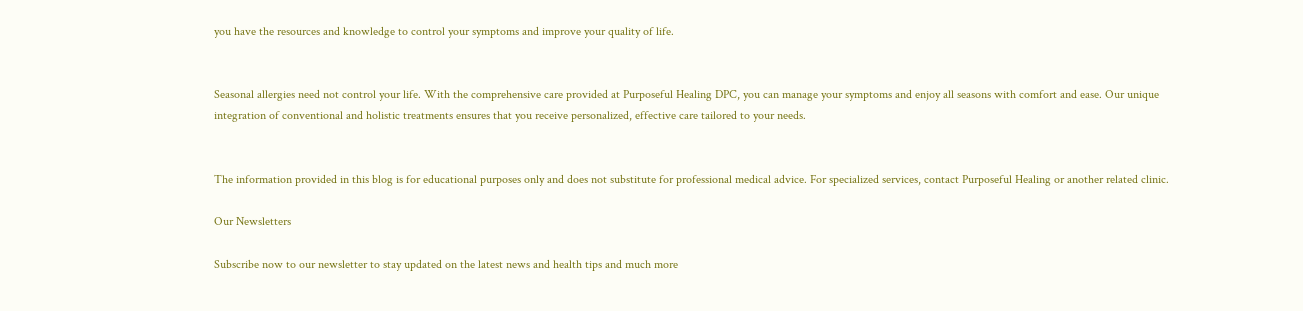you have the resources and knowledge to control your symptoms and improve your quality of life.


Seasonal allergies need not control your life. With the comprehensive care provided at Purposeful Healing DPC, you can manage your symptoms and enjoy all seasons with comfort and ease. Our unique integration of conventional and holistic treatments ensures that you receive personalized, effective care tailored to your needs.


The information provided in this blog is for educational purposes only and does not substitute for professional medical advice. For specialized services, contact Purposeful Healing or another related clinic.

Our Newsletters

Subscribe now to our newsletter to stay updated on the latest news and health tips and much more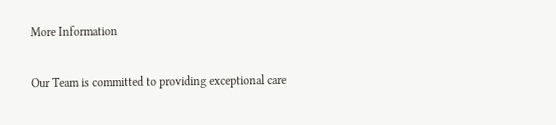More Information

Our Team is committed to providing exceptional care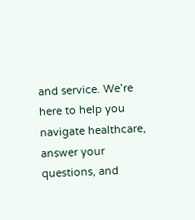and service. We’re here to help you navigate healthcare, answer your questions, and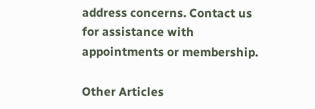address concerns. Contact us for assistance with appointments or membership.

Other Articles